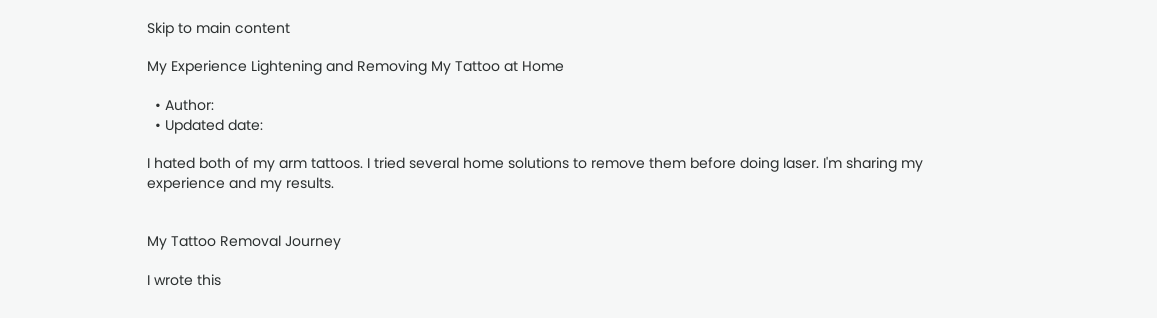Skip to main content

My Experience Lightening and Removing My Tattoo at Home

  • Author:
  • Updated date:

I hated both of my arm tattoos. I tried several home solutions to remove them before doing laser. I'm sharing my experience and my results.


My Tattoo Removal Journey

I wrote this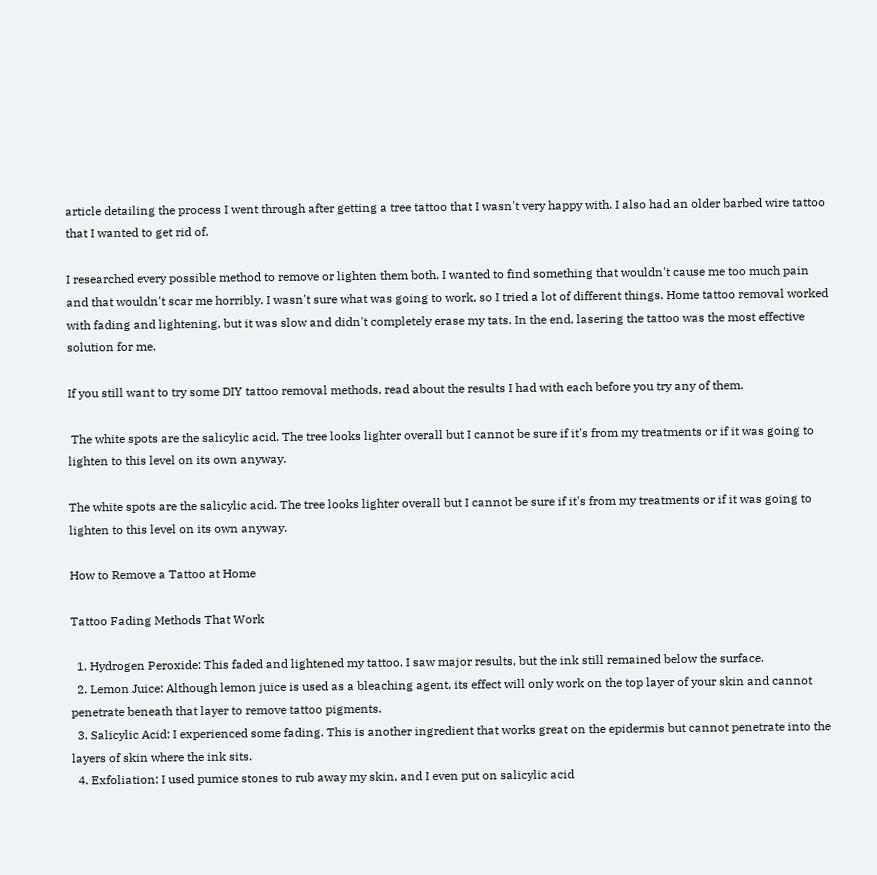article detailing the process I went through after getting a tree tattoo that I wasn't very happy with. I also had an older barbed wire tattoo that I wanted to get rid of.

I researched every possible method to remove or lighten them both. I wanted to find something that wouldn't cause me too much pain and that wouldn't scar me horribly. I wasn't sure what was going to work, so I tried a lot of different things. Home tattoo removal worked with fading and lightening, but it was slow and didn't completely erase my tats. In the end, lasering the tattoo was the most effective solution for me.

If you still want to try some DIY tattoo removal methods, read about the results I had with each before you try any of them.

 The white spots are the salicylic acid. The tree looks lighter overall but I cannot be sure if it's from my treatments or if it was going to lighten to this level on its own anyway.

The white spots are the salicylic acid. The tree looks lighter overall but I cannot be sure if it's from my treatments or if it was going to lighten to this level on its own anyway.

How to Remove a Tattoo at Home

Tattoo Fading Methods That Work

  1. Hydrogen Peroxide: This faded and lightened my tattoo. I saw major results, but the ink still remained below the surface.
  2. Lemon Juice: Although lemon juice is used as a bleaching agent, its effect will only work on the top layer of your skin and cannot penetrate beneath that layer to remove tattoo pigments.
  3. Salicylic Acid: I experienced some fading. This is another ingredient that works great on the epidermis but cannot penetrate into the layers of skin where the ink sits.
  4. Exfoliation: I used pumice stones to rub away my skin, and I even put on salicylic acid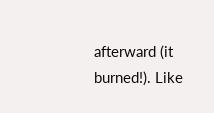afterward (it burned!). Like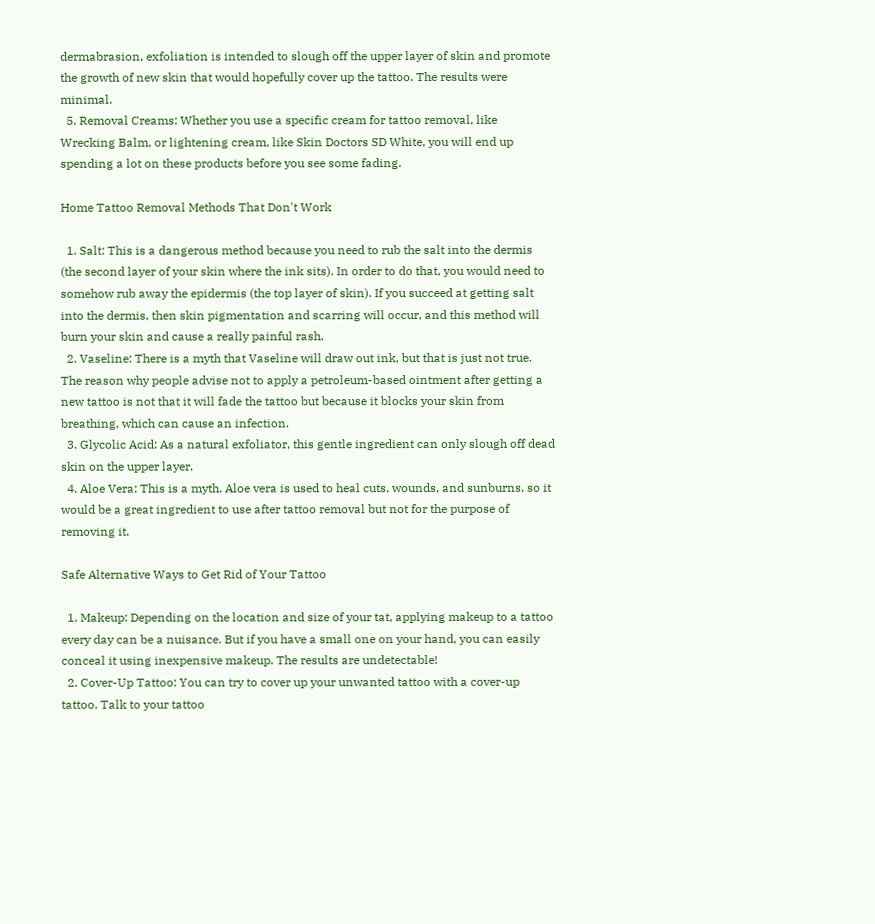dermabrasion, exfoliation is intended to slough off the upper layer of skin and promote the growth of new skin that would hopefully cover up the tattoo. The results were minimal.
  5. Removal Creams: Whether you use a specific cream for tattoo removal, like Wrecking Balm, or lightening cream, like Skin Doctors SD White, you will end up spending a lot on these products before you see some fading.

Home Tattoo Removal Methods That Don't Work

  1. Salt: This is a dangerous method because you need to rub the salt into the dermis (the second layer of your skin where the ink sits). In order to do that, you would need to somehow rub away the epidermis (the top layer of skin). If you succeed at getting salt into the dermis, then skin pigmentation and scarring will occur, and this method will burn your skin and cause a really painful rash.
  2. Vaseline: There is a myth that Vaseline will draw out ink, but that is just not true. The reason why people advise not to apply a petroleum-based ointment after getting a new tattoo is not that it will fade the tattoo but because it blocks your skin from breathing, which can cause an infection.
  3. Glycolic Acid: As a natural exfoliator, this gentle ingredient can only slough off dead skin on the upper layer.
  4. Aloe Vera: This is a myth. Aloe vera is used to heal cuts, wounds, and sunburns, so it would be a great ingredient to use after tattoo removal but not for the purpose of removing it.

Safe Alternative Ways to Get Rid of Your Tattoo

  1. Makeup: Depending on the location and size of your tat, applying makeup to a tattoo every day can be a nuisance. But if you have a small one on your hand, you can easily conceal it using inexpensive makeup. The results are undetectable!
  2. Cover-Up Tattoo: You can try to cover up your unwanted tattoo with a cover-up tattoo. Talk to your tattoo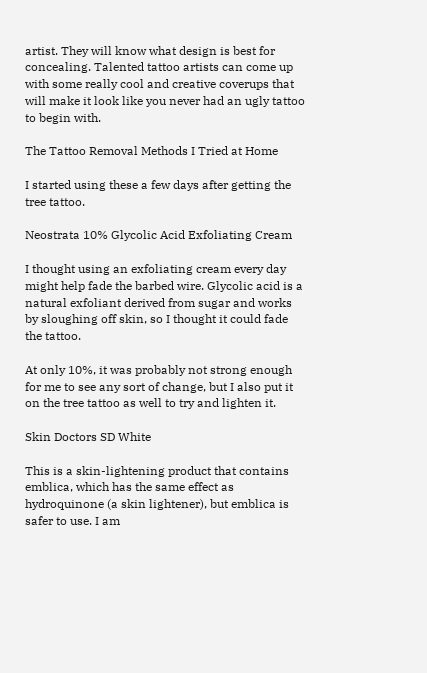artist. They will know what design is best for concealing. Talented tattoo artists can come up with some really cool and creative coverups that will make it look like you never had an ugly tattoo to begin with.

The Tattoo Removal Methods I Tried at Home

I started using these a few days after getting the tree tattoo.

Neostrata 10% Glycolic Acid Exfoliating Cream

I thought using an exfoliating cream every day might help fade the barbed wire. Glycolic acid is a natural exfoliant derived from sugar and works by sloughing off skin, so I thought it could fade the tattoo.

At only 10%, it was probably not strong enough for me to see any sort of change, but I also put it on the tree tattoo as well to try and lighten it.

Skin Doctors SD White

This is a skin-lightening product that contains emblica, which has the same effect as hydroquinone (a skin lightener), but emblica is safer to use. I am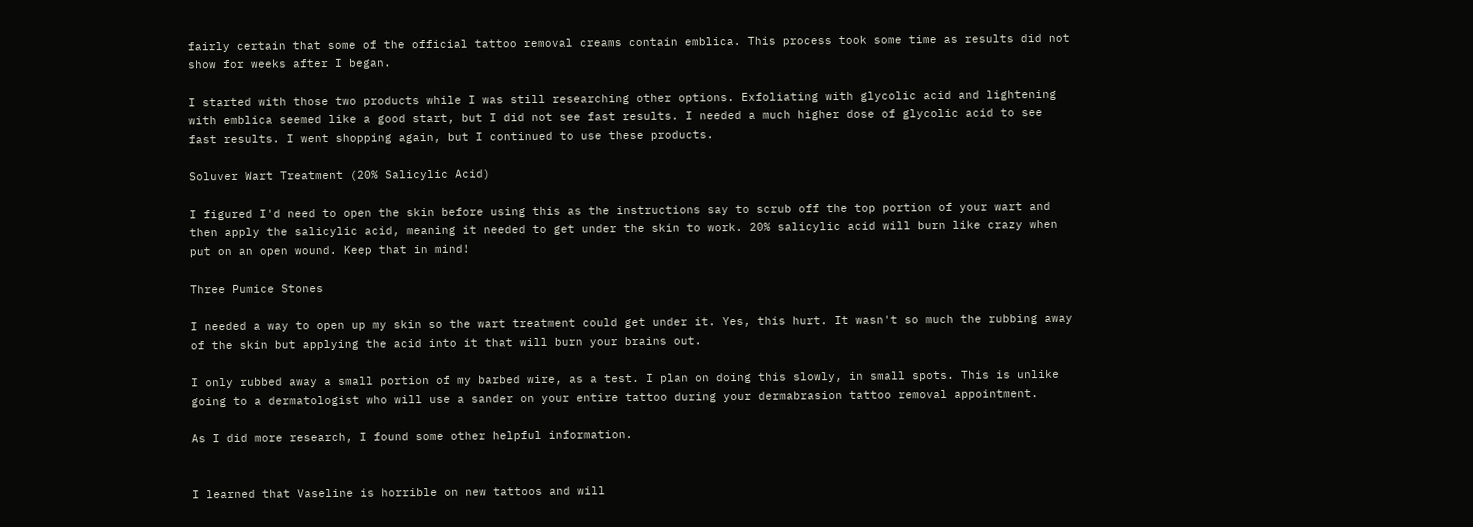fairly certain that some of the official tattoo removal creams contain emblica. This process took some time as results did not show for weeks after I began.

I started with those two products while I was still researching other options. Exfoliating with glycolic acid and lightening with emblica seemed like a good start, but I did not see fast results. I needed a much higher dose of glycolic acid to see fast results. I went shopping again, but I continued to use these products.

Soluver Wart Treatment (20% Salicylic Acid)

I figured I'd need to open the skin before using this as the instructions say to scrub off the top portion of your wart and then apply the salicylic acid, meaning it needed to get under the skin to work. 20% salicylic acid will burn like crazy when put on an open wound. Keep that in mind!

Three Pumice Stones

I needed a way to open up my skin so the wart treatment could get under it. Yes, this hurt. It wasn't so much the rubbing away of the skin but applying the acid into it that will burn your brains out.

I only rubbed away a small portion of my barbed wire, as a test. I plan on doing this slowly, in small spots. This is unlike going to a dermatologist who will use a sander on your entire tattoo during your dermabrasion tattoo removal appointment.

As I did more research, I found some other helpful information.


I learned that Vaseline is horrible on new tattoos and will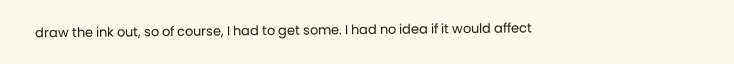draw the ink out, so of course, I had to get some. I had no idea if it would affect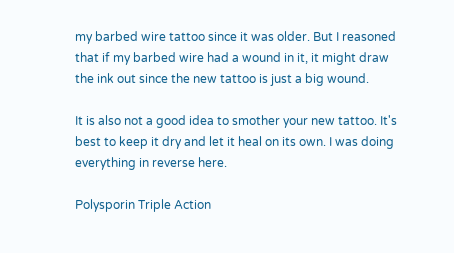my barbed wire tattoo since it was older. But I reasoned that if my barbed wire had a wound in it, it might draw the ink out since the new tattoo is just a big wound.

It is also not a good idea to smother your new tattoo. It's best to keep it dry and let it heal on its own. I was doing everything in reverse here.

Polysporin Triple Action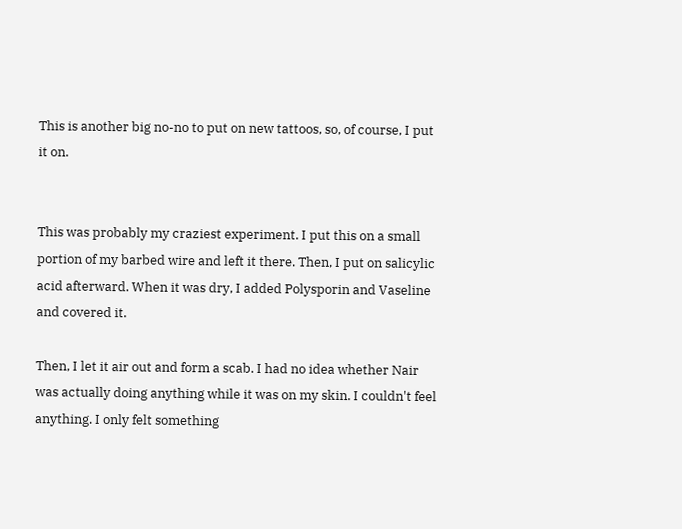This is another big no-no to put on new tattoos, so, of course, I put it on.


This was probably my craziest experiment. I put this on a small portion of my barbed wire and left it there. Then, I put on salicylic acid afterward. When it was dry, I added Polysporin and Vaseline and covered it.

Then, I let it air out and form a scab. I had no idea whether Nair was actually doing anything while it was on my skin. I couldn't feel anything. I only felt something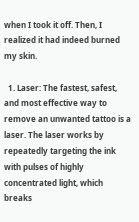when I took it off. Then, I realized it had indeed burned my skin.

  1. Laser: The fastest, safest, and most effective way to remove an unwanted tattoo is a laser. The laser works by repeatedly targeting the ink with pulses of highly concentrated light, which breaks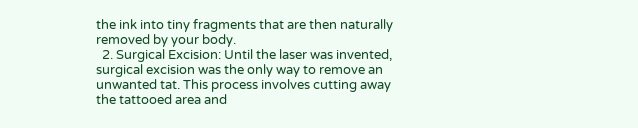the ink into tiny fragments that are then naturally removed by your body.
  2. Surgical Excision: Until the laser was invented, surgical excision was the only way to remove an unwanted tat. This process involves cutting away the tattooed area and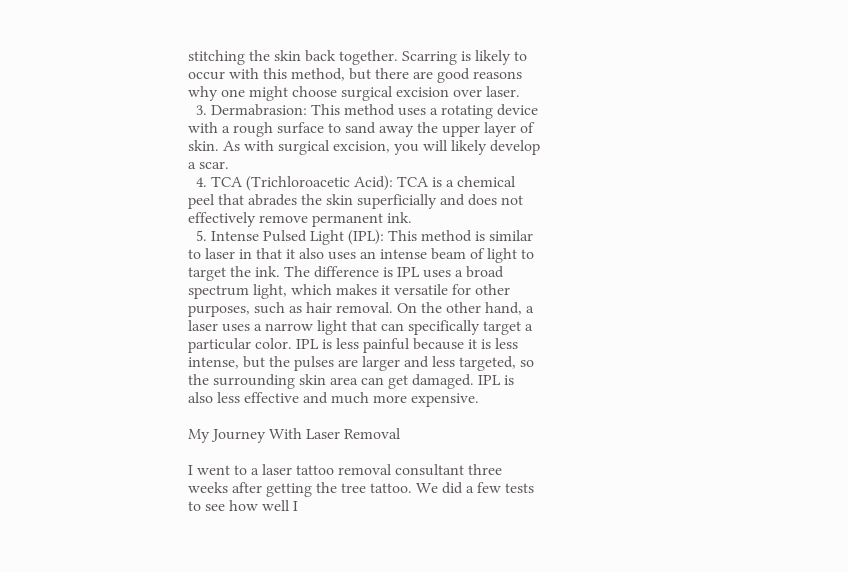stitching the skin back together. Scarring is likely to occur with this method, but there are good reasons why one might choose surgical excision over laser.
  3. Dermabrasion: This method uses a rotating device with a rough surface to sand away the upper layer of skin. As with surgical excision, you will likely develop a scar.
  4. TCA (Trichloroacetic Acid): TCA is a chemical peel that abrades the skin superficially and does not effectively remove permanent ink.
  5. Intense Pulsed Light (IPL): This method is similar to laser in that it also uses an intense beam of light to target the ink. The difference is IPL uses a broad spectrum light, which makes it versatile for other purposes, such as hair removal. On the other hand, a laser uses a narrow light that can specifically target a particular color. IPL is less painful because it is less intense, but the pulses are larger and less targeted, so the surrounding skin area can get damaged. IPL is also less effective and much more expensive.

My Journey With Laser Removal

I went to a laser tattoo removal consultant three weeks after getting the tree tattoo. We did a few tests to see how well I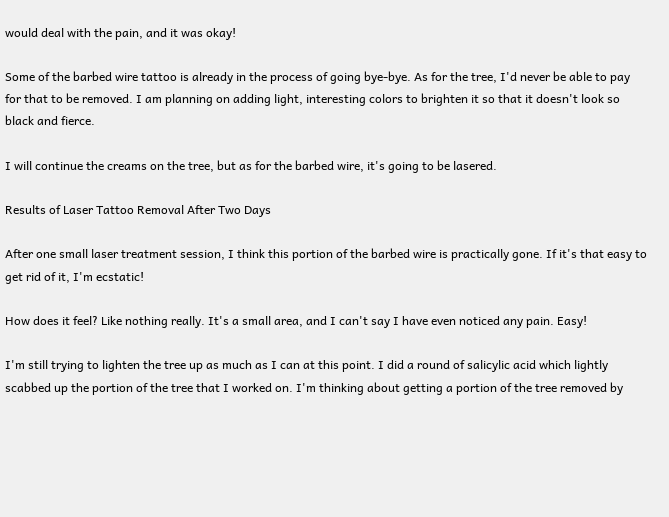would deal with the pain, and it was okay!

Some of the barbed wire tattoo is already in the process of going bye-bye. As for the tree, I'd never be able to pay for that to be removed. I am planning on adding light, interesting colors to brighten it so that it doesn't look so black and fierce.

I will continue the creams on the tree, but as for the barbed wire, it's going to be lasered.

Results of Laser Tattoo Removal After Two Days

After one small laser treatment session, I think this portion of the barbed wire is practically gone. If it's that easy to get rid of it, I'm ecstatic!

How does it feel? Like nothing really. It's a small area, and I can't say I have even noticed any pain. Easy!

I'm still trying to lighten the tree up as much as I can at this point. I did a round of salicylic acid which lightly scabbed up the portion of the tree that I worked on. I'm thinking about getting a portion of the tree removed by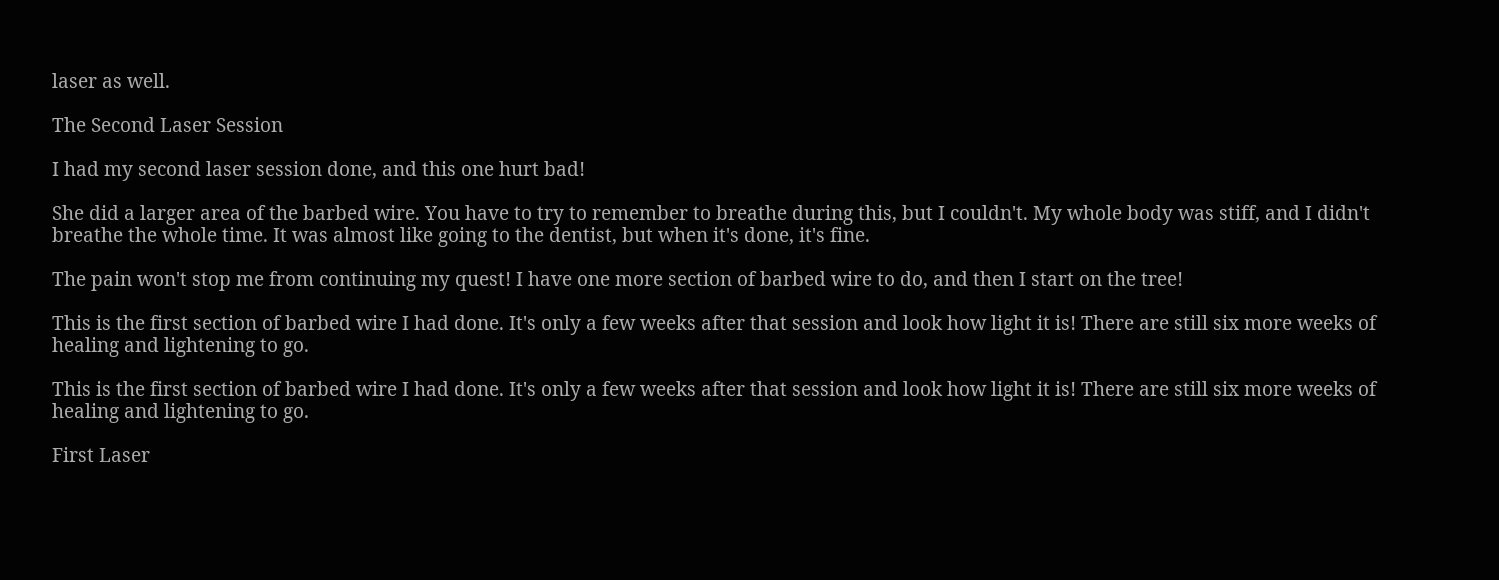laser as well.

The Second Laser Session

I had my second laser session done, and this one hurt bad!

She did a larger area of the barbed wire. You have to try to remember to breathe during this, but I couldn't. My whole body was stiff, and I didn't breathe the whole time. It was almost like going to the dentist, but when it's done, it's fine.

The pain won't stop me from continuing my quest! I have one more section of barbed wire to do, and then I start on the tree!

This is the first section of barbed wire I had done. It's only a few weeks after that session and look how light it is! There are still six more weeks of healing and lightening to go.

This is the first section of barbed wire I had done. It's only a few weeks after that session and look how light it is! There are still six more weeks of healing and lightening to go.

First Laser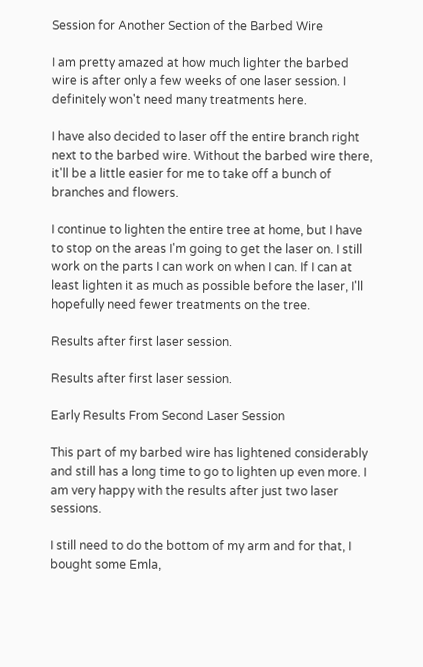Session for Another Section of the Barbed Wire

I am pretty amazed at how much lighter the barbed wire is after only a few weeks of one laser session. I definitely won't need many treatments here.

I have also decided to laser off the entire branch right next to the barbed wire. Without the barbed wire there, it'll be a little easier for me to take off a bunch of branches and flowers.

I continue to lighten the entire tree at home, but I have to stop on the areas I'm going to get the laser on. I still work on the parts I can work on when I can. If I can at least lighten it as much as possible before the laser, I'll hopefully need fewer treatments on the tree.

Results after first laser session.

Results after first laser session.

Early Results From Second Laser Session

This part of my barbed wire has lightened considerably and still has a long time to go to lighten up even more. I am very happy with the results after just two laser sessions.

I still need to do the bottom of my arm and for that, I bought some Emla,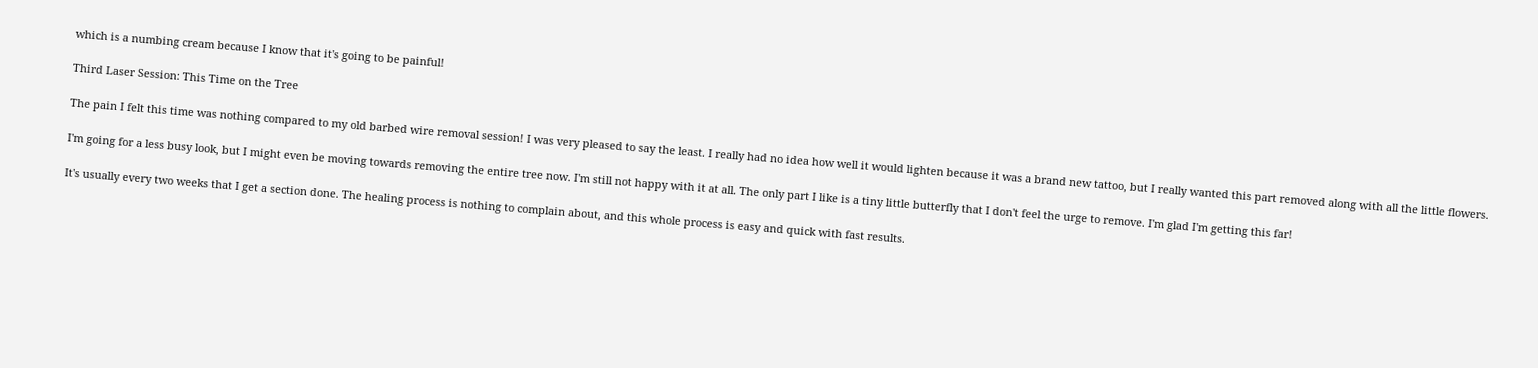which is a numbing cream because I know that it's going to be painful!

Third Laser Session: This Time on the Tree

The pain I felt this time was nothing compared to my old barbed wire removal session! I was very pleased to say the least. I really had no idea how well it would lighten because it was a brand new tattoo, but I really wanted this part removed along with all the little flowers.

I'm going for a less busy look, but I might even be moving towards removing the entire tree now. I'm still not happy with it at all. The only part I like is a tiny little butterfly that I don't feel the urge to remove. I'm glad I'm getting this far!

It's usually every two weeks that I get a section done. The healing process is nothing to complain about, and this whole process is easy and quick with fast results.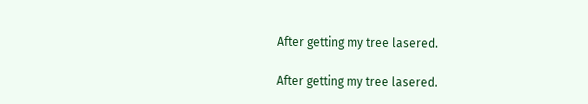After getting my tree lasered.

After getting my tree lasered.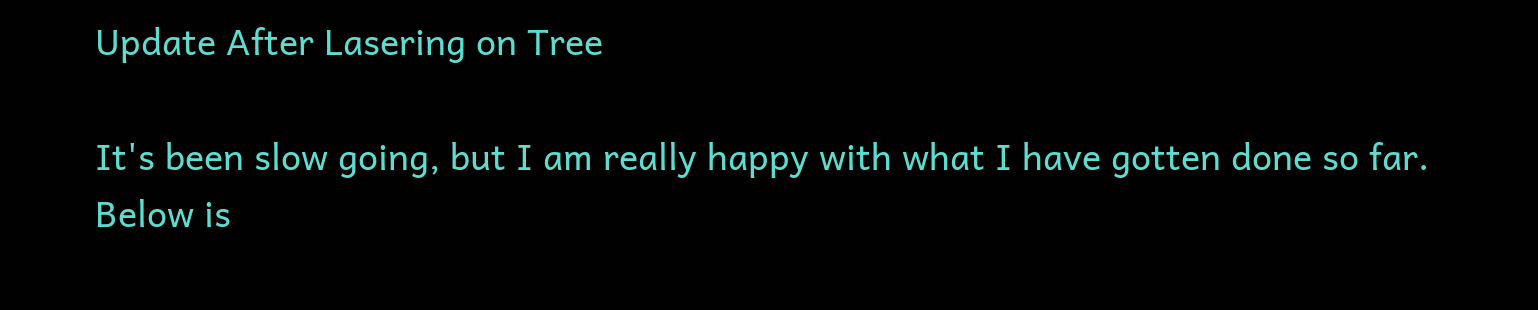Update After Lasering on Tree

It's been slow going, but I am really happy with what I have gotten done so far. Below is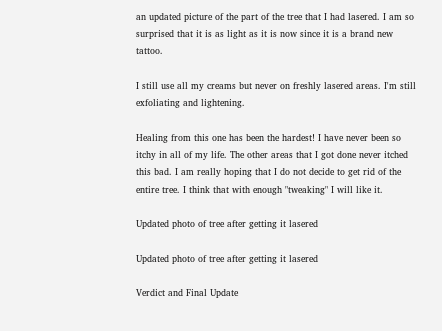an updated picture of the part of the tree that I had lasered. I am so surprised that it is as light as it is now since it is a brand new tattoo.

I still use all my creams but never on freshly lasered areas. I'm still exfoliating and lightening.

Healing from this one has been the hardest! I have never been so itchy in all of my life. The other areas that I got done never itched this bad. I am really hoping that I do not decide to get rid of the entire tree. I think that with enough "tweaking" I will like it.

Updated photo of tree after getting it lasered

Updated photo of tree after getting it lasered

Verdict and Final Update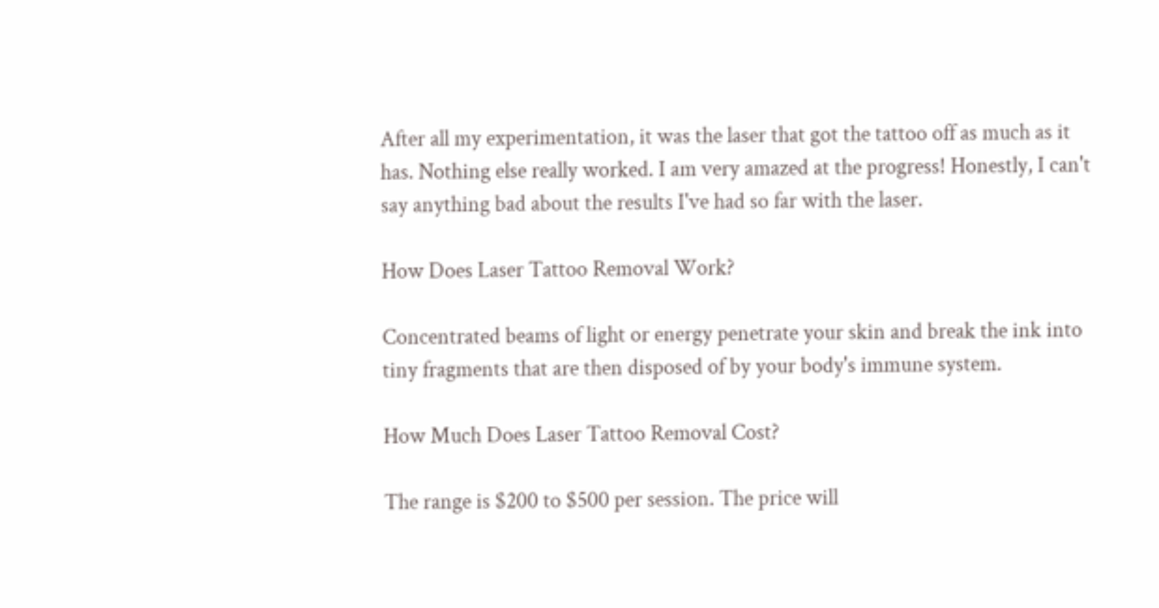After all my experimentation, it was the laser that got the tattoo off as much as it has. Nothing else really worked. I am very amazed at the progress! Honestly, I can't say anything bad about the results I've had so far with the laser.

How Does Laser Tattoo Removal Work?

Concentrated beams of light or energy penetrate your skin and break the ink into tiny fragments that are then disposed of by your body's immune system.

How Much Does Laser Tattoo Removal Cost?

The range is $200 to $500 per session. The price will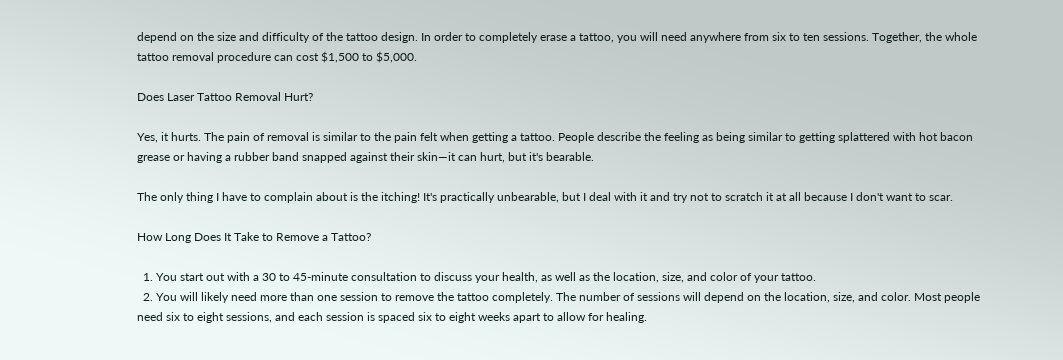depend on the size and difficulty of the tattoo design. In order to completely erase a tattoo, you will need anywhere from six to ten sessions. Together, the whole tattoo removal procedure can cost $1,500 to $5,000.

Does Laser Tattoo Removal Hurt?

Yes, it hurts. The pain of removal is similar to the pain felt when getting a tattoo. People describe the feeling as being similar to getting splattered with hot bacon grease or having a rubber band snapped against their skin—it can hurt, but it's bearable.

The only thing I have to complain about is the itching! It's practically unbearable, but I deal with it and try not to scratch it at all because I don't want to scar.

How Long Does It Take to Remove a Tattoo?

  1. You start out with a 30 to 45-minute consultation to discuss your health, as well as the location, size, and color of your tattoo.
  2. You will likely need more than one session to remove the tattoo completely. The number of sessions will depend on the location, size, and color. Most people need six to eight sessions, and each session is spaced six to eight weeks apart to allow for healing.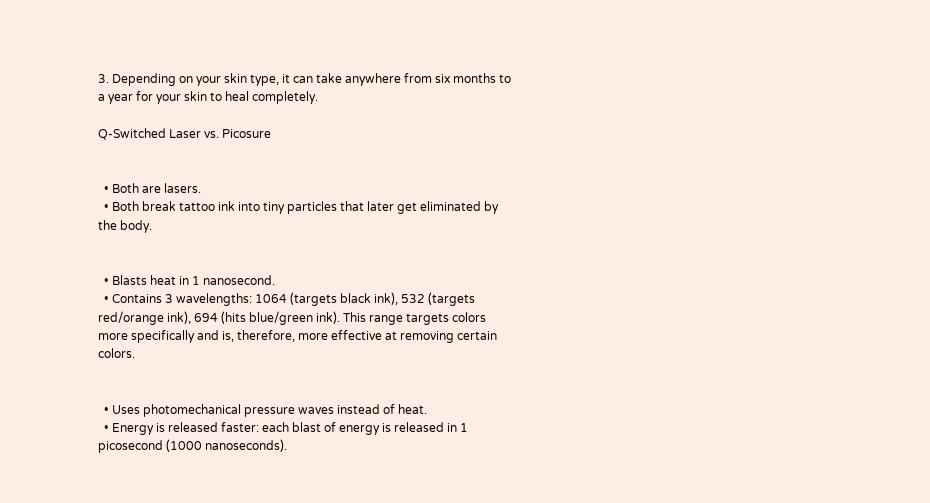3. Depending on your skin type, it can take anywhere from six months to a year for your skin to heal completely.

Q-Switched Laser vs. Picosure


  • Both are lasers.
  • Both break tattoo ink into tiny particles that later get eliminated by the body.


  • Blasts heat in 1 nanosecond.
  • Contains 3 wavelengths: 1064 (targets black ink), 532 (targets red/orange ink), 694 (hits blue/green ink). This range targets colors more specifically and is, therefore, more effective at removing certain colors.


  • Uses photomechanical pressure waves instead of heat.
  • Energy is released faster: each blast of energy is released in 1 picosecond (1000 nanoseconds).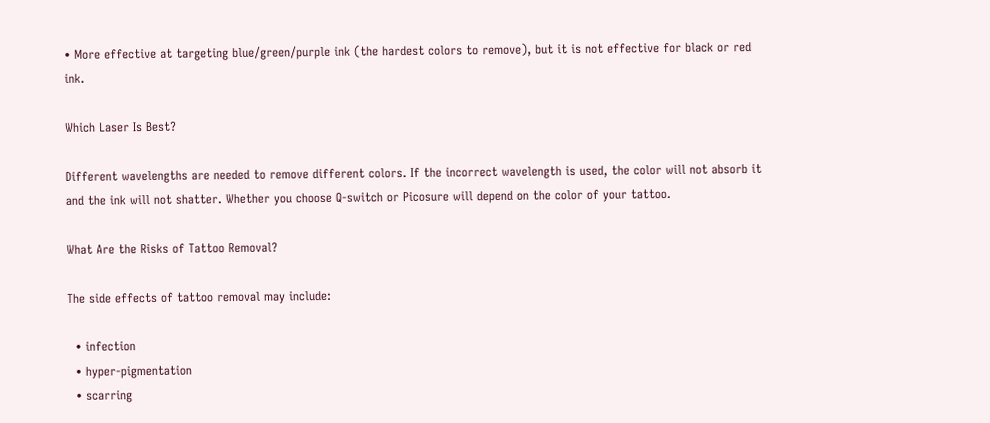• More effective at targeting blue/green/purple ink (the hardest colors to remove), but it is not effective for black or red ink.

Which Laser Is Best?

Different wavelengths are needed to remove different colors. If the incorrect wavelength is used, the color will not absorb it and the ink will not shatter. Whether you choose Q-switch or Picosure will depend on the color of your tattoo.

What Are the Risks of Tattoo Removal?

The side effects of tattoo removal may include:

  • infection
  • hyper-pigmentation
  • scarring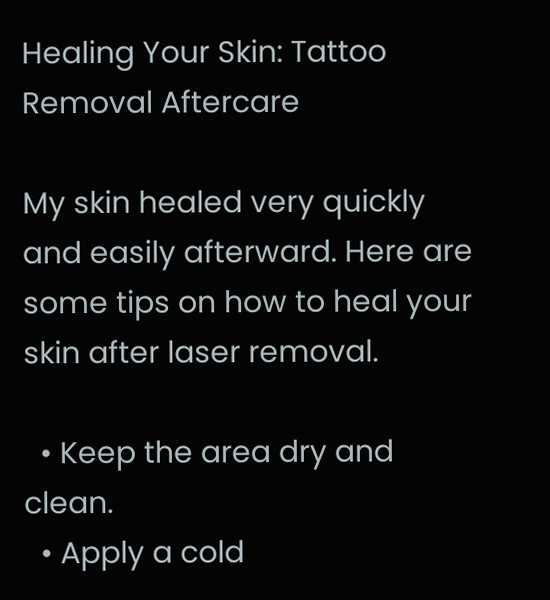Healing Your Skin: Tattoo Removal Aftercare

My skin healed very quickly and easily afterward. Here are some tips on how to heal your skin after laser removal.

  • Keep the area dry and clean.
  • Apply a cold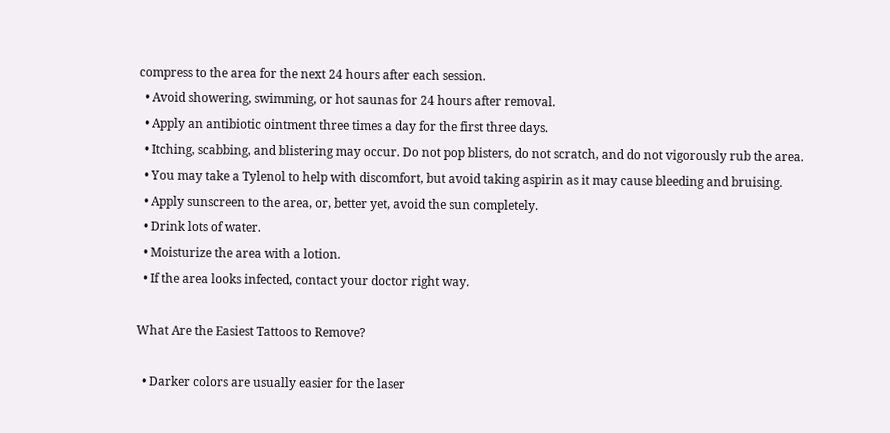compress to the area for the next 24 hours after each session.
  • Avoid showering, swimming, or hot saunas for 24 hours after removal.
  • Apply an antibiotic ointment three times a day for the first three days.
  • Itching, scabbing, and blistering may occur. Do not pop blisters, do not scratch, and do not vigorously rub the area.
  • You may take a Tylenol to help with discomfort, but avoid taking aspirin as it may cause bleeding and bruising.
  • Apply sunscreen to the area, or, better yet, avoid the sun completely.
  • Drink lots of water.
  • Moisturize the area with a lotion.
  • If the area looks infected, contact your doctor right way.

What Are the Easiest Tattoos to Remove?

  • Darker colors are usually easier for the laser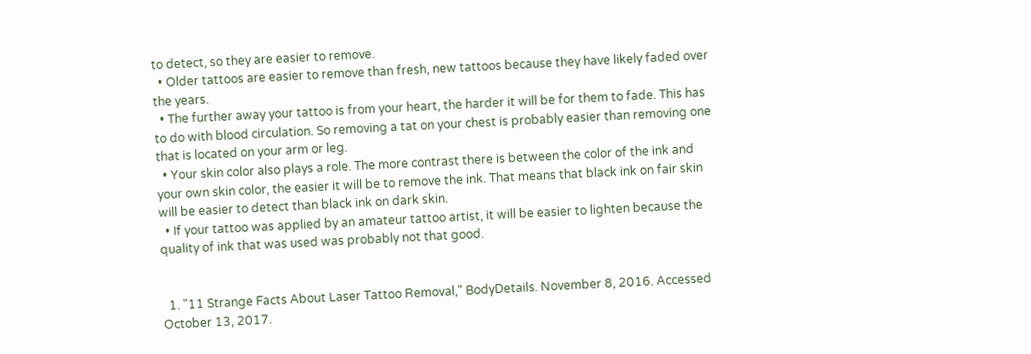to detect, so they are easier to remove.
  • Older tattoos are easier to remove than fresh, new tattoos because they have likely faded over the years.
  • The further away your tattoo is from your heart, the harder it will be for them to fade. This has to do with blood circulation. So removing a tat on your chest is probably easier than removing one that is located on your arm or leg.
  • Your skin color also plays a role. The more contrast there is between the color of the ink and your own skin color, the easier it will be to remove the ink. That means that black ink on fair skin will be easier to detect than black ink on dark skin.
  • If your tattoo was applied by an amateur tattoo artist, it will be easier to lighten because the quality of ink that was used was probably not that good.


  1. "11 Strange Facts About Laser Tattoo Removal," BodyDetails. November 8, 2016. Accessed October 13, 2017.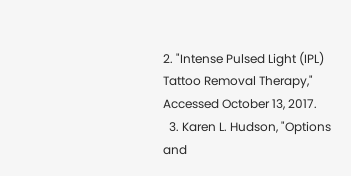2. "Intense Pulsed Light (IPL) Tattoo Removal Therapy," Accessed October 13, 2017.
  3. Karen L. Hudson, "Options and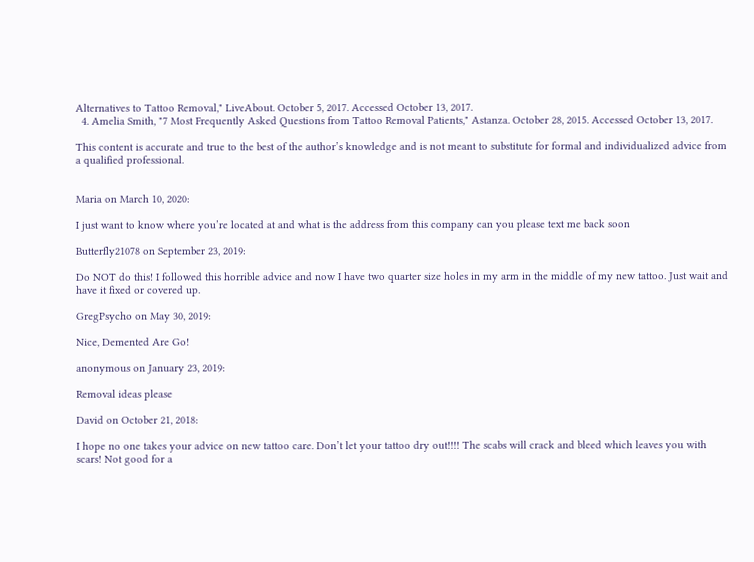Alternatives to Tattoo Removal," LiveAbout. October 5, 2017. Accessed October 13, 2017.
  4. Amelia Smith, "7 Most Frequently Asked Questions from Tattoo Removal Patients," Astanza. October 28, 2015. Accessed October 13, 2017.

This content is accurate and true to the best of the author’s knowledge and is not meant to substitute for formal and individualized advice from a qualified professional.


Maria on March 10, 2020:

I just want to know where you’re located at and what is the address from this company can you please text me back soon

Butterfly21078 on September 23, 2019:

Do NOT do this! I followed this horrible advice and now I have two quarter size holes in my arm in the middle of my new tattoo. Just wait and have it fixed or covered up.

GregPsycho on May 30, 2019:

Nice, Demented Are Go!

anonymous on January 23, 2019:

Removal ideas please

David on October 21, 2018:

I hope no one takes your advice on new tattoo care. Don’t let your tattoo dry out!!!! The scabs will crack and bleed which leaves you with scars! Not good for a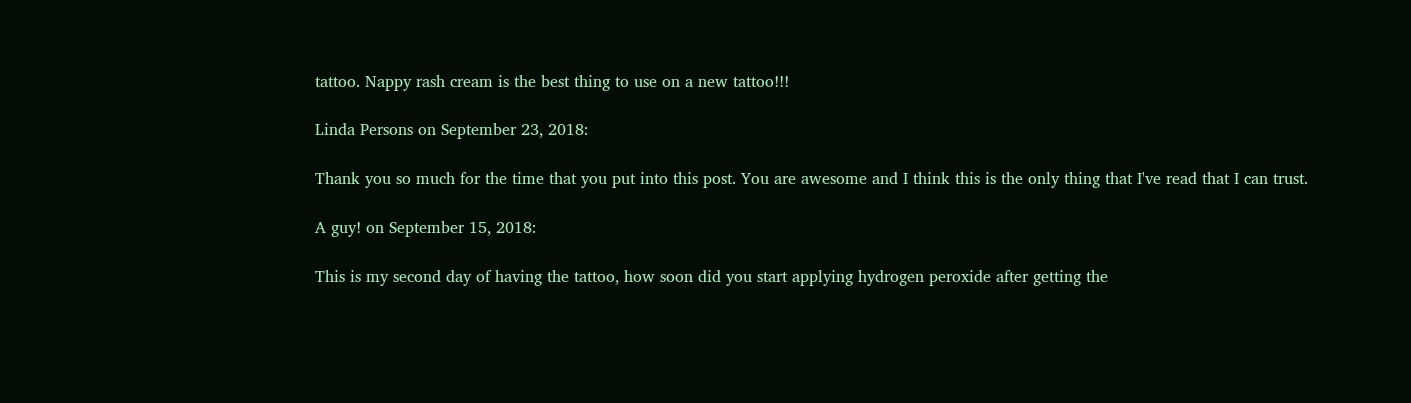tattoo. Nappy rash cream is the best thing to use on a new tattoo!!!

Linda Persons on September 23, 2018:

Thank you so much for the time that you put into this post. You are awesome and I think this is the only thing that I've read that I can trust.

A guy! on September 15, 2018:

This is my second day of having the tattoo, how soon did you start applying hydrogen peroxide after getting the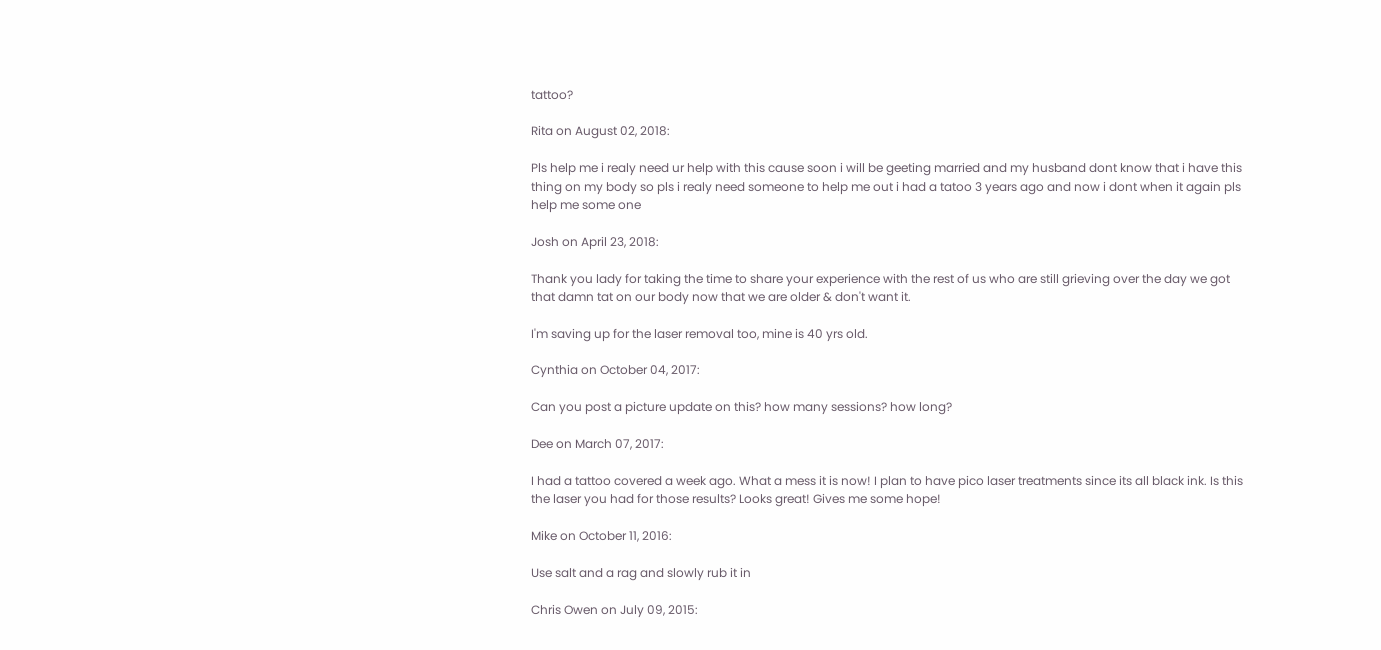tattoo?

Rita on August 02, 2018:

Pls help me i realy need ur help with this cause soon i will be geeting married and my husband dont know that i have this thing on my body so pls i realy need someone to help me out i had a tatoo 3 years ago and now i dont when it again pls help me some one

Josh on April 23, 2018:

Thank you lady for taking the time to share your experience with the rest of us who are still grieving over the day we got that damn tat on our body now that we are older & don't want it.

I'm saving up for the laser removal too, mine is 40 yrs old.

Cynthia on October 04, 2017:

Can you post a picture update on this? how many sessions? how long?

Dee on March 07, 2017:

I had a tattoo covered a week ago. What a mess it is now! I plan to have pico laser treatments since its all black ink. Is this the laser you had for those results? Looks great! Gives me some hope!

Mike on October 11, 2016:

Use salt and a rag and slowly rub it in

Chris Owen on July 09, 2015: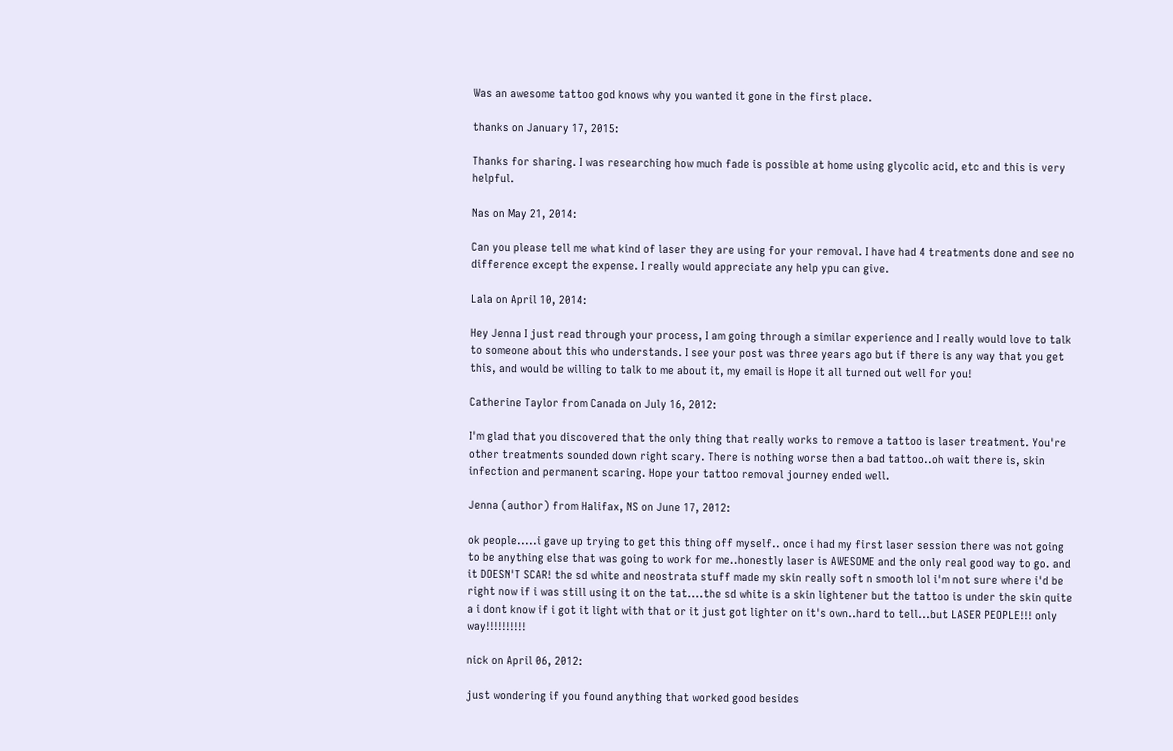Was an awesome tattoo god knows why you wanted it gone in the first place.

thanks on January 17, 2015:

Thanks for sharing. I was researching how much fade is possible at home using glycolic acid, etc and this is very helpful.

Nas on May 21, 2014:

Can you please tell me what kind of laser they are using for your removal. I have had 4 treatments done and see no difference except the expense. I really would appreciate any help ypu can give.

Lala on April 10, 2014:

Hey Jenna I just read through your process, I am going through a similar experience and I really would love to talk to someone about this who understands. I see your post was three years ago but if there is any way that you get this, and would be willing to talk to me about it, my email is Hope it all turned out well for you!

Catherine Taylor from Canada on July 16, 2012:

I'm glad that you discovered that the only thing that really works to remove a tattoo is laser treatment. You're other treatments sounded down right scary. There is nothing worse then a bad tattoo..oh wait there is, skin infection and permanent scaring. Hope your tattoo removal journey ended well.

Jenna (author) from Halifax, NS on June 17, 2012:

ok people.....i gave up trying to get this thing off myself.. once i had my first laser session there was not going to be anything else that was going to work for me..honestly laser is AWESOME and the only real good way to go. and it DOESN'T SCAR! the sd white and neostrata stuff made my skin really soft n smooth lol i'm not sure where i'd be right now if i was still using it on the tat....the sd white is a skin lightener but the tattoo is under the skin quite a i dont know if i got it light with that or it just got lighter on it's own..hard to tell...but LASER PEOPLE!!! only way!!!!!!!!!!

nick on April 06, 2012:

just wondering if you found anything that worked good besides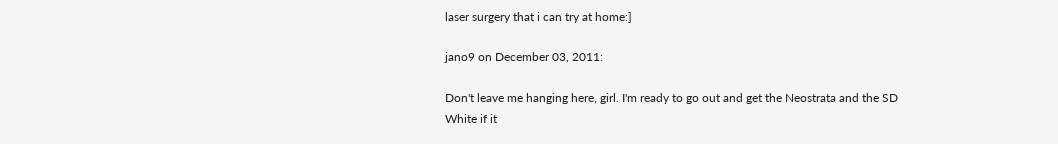laser surgery that i can try at home:]

jano9 on December 03, 2011:

Don't leave me hanging here, girl. I'm ready to go out and get the Neostrata and the SD White if it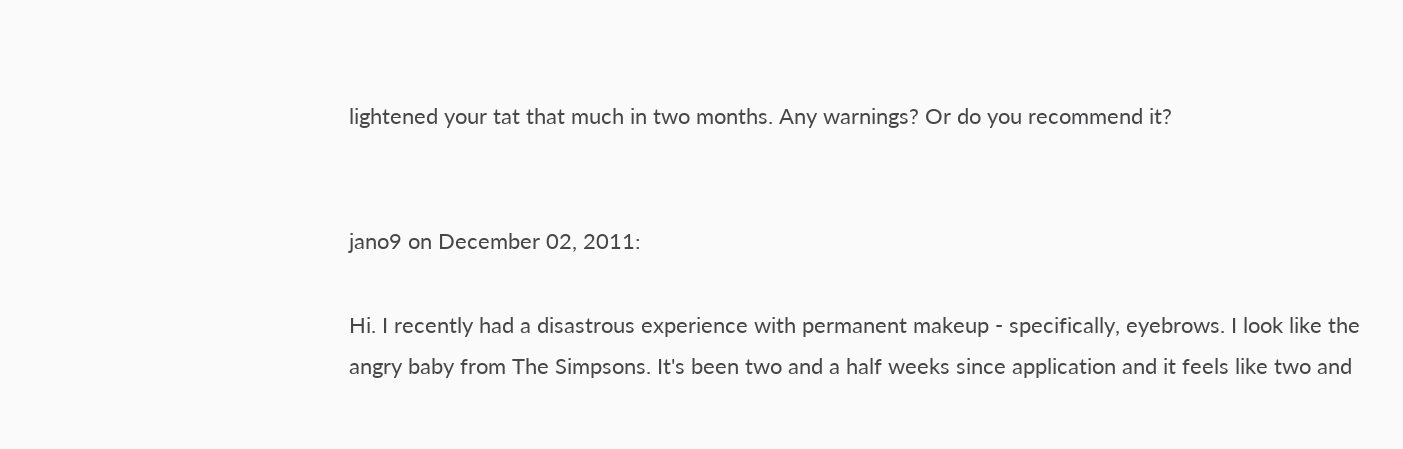lightened your tat that much in two months. Any warnings? Or do you recommend it?


jano9 on December 02, 2011:

Hi. I recently had a disastrous experience with permanent makeup - specifically, eyebrows. I look like the angry baby from The Simpsons. It's been two and a half weeks since application and it feels like two and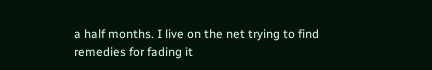a half months. I live on the net trying to find remedies for fading it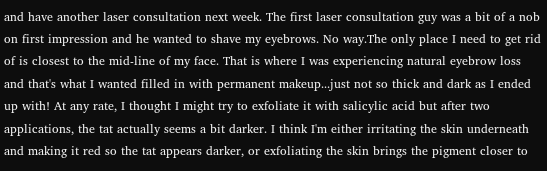and have another laser consultation next week. The first laser consultation guy was a bit of a nob on first impression and he wanted to shave my eyebrows. No way.The only place I need to get rid of is closest to the mid-line of my face. That is where I was experiencing natural eyebrow loss and that's what I wanted filled in with permanent makeup...just not so thick and dark as I ended up with! At any rate, I thought I might try to exfoliate it with salicylic acid but after two applications, the tat actually seems a bit darker. I think I'm either irritating the skin underneath and making it red so the tat appears darker, or exfoliating the skin brings the pigment closer to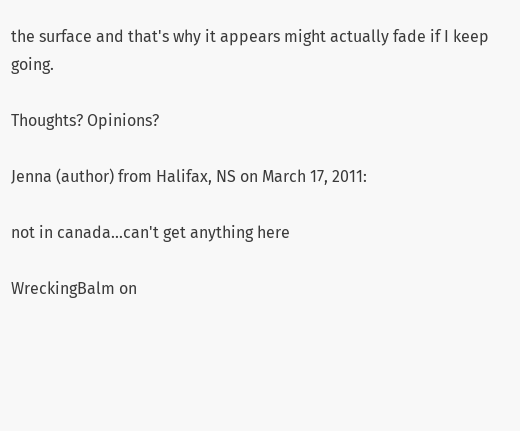the surface and that's why it appears might actually fade if I keep going.

Thoughts? Opinions?

Jenna (author) from Halifax, NS on March 17, 2011:

not in canada...can't get anything here

WreckingBalm on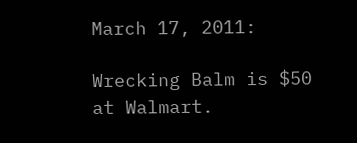March 17, 2011:

Wrecking Balm is $50 at Walmart.